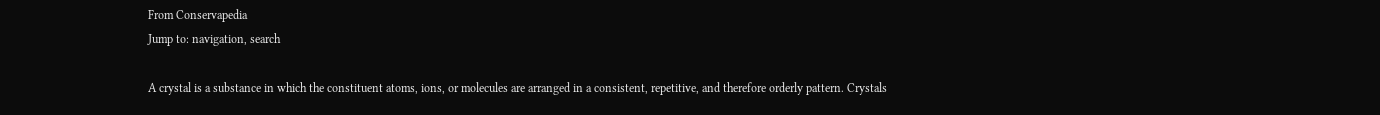From Conservapedia
Jump to: navigation, search

A crystal is a substance in which the constituent atoms, ions, or molecules are arranged in a consistent, repetitive, and therefore orderly pattern. Crystals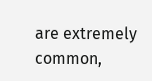are extremely common,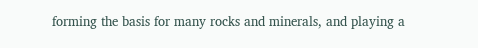forming the basis for many rocks and minerals, and playing a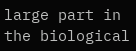large part in the biological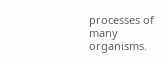processes of many organisms.